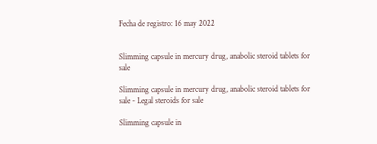Fecha de registro: 16 may 2022


Slimming capsule in mercury drug, anabolic steroid tablets for sale

Slimming capsule in mercury drug, anabolic steroid tablets for sale - Legal steroids for sale

Slimming capsule in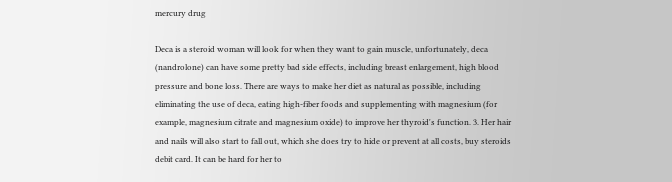mercury drug

Deca is a steroid woman will look for when they want to gain muscle, unfortunately, deca (nandrolone) can have some pretty bad side effects, including breast enlargement, high blood pressure and bone loss. There are ways to make her diet as natural as possible, including eliminating the use of deca, eating high-fiber foods and supplementing with magnesium (for example, magnesium citrate and magnesium oxide) to improve her thyroid's function. 3. Her hair and nails will also start to fall out, which she does try to hide or prevent at all costs, buy steroids debit card. It can be hard for her to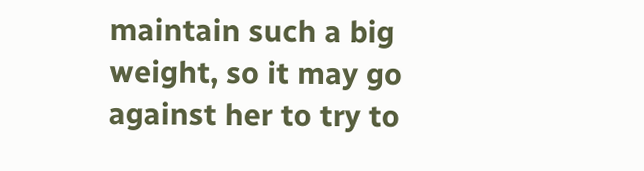maintain such a big weight, so it may go against her to try to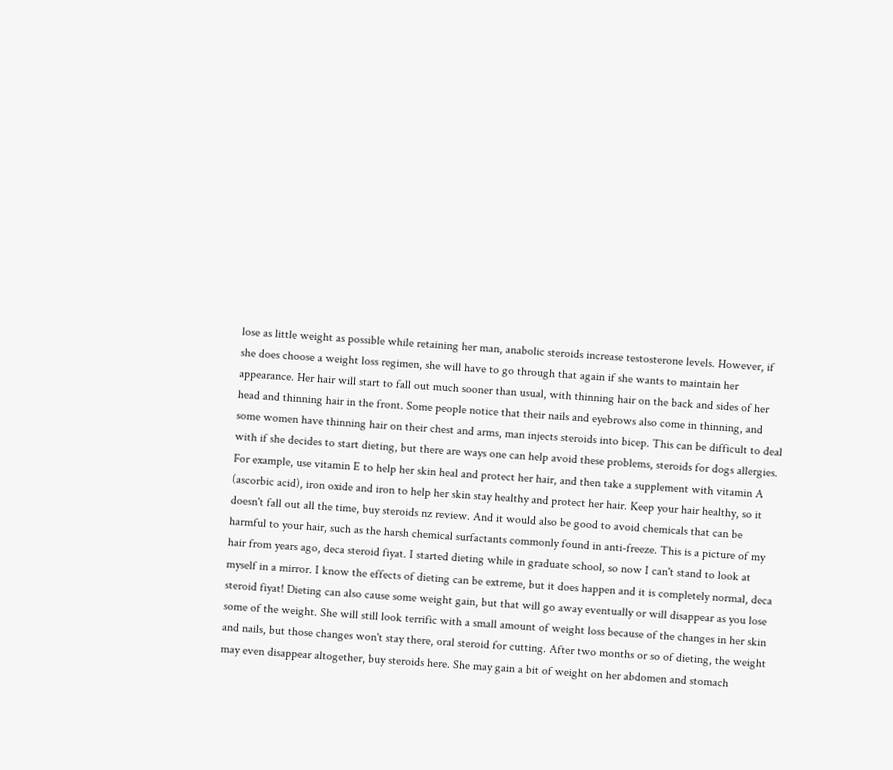lose as little weight as possible while retaining her man, anabolic steroids increase testosterone levels. However, if she does choose a weight loss regimen, she will have to go through that again if she wants to maintain her appearance. Her hair will start to fall out much sooner than usual, with thinning hair on the back and sides of her head and thinning hair in the front. Some people notice that their nails and eyebrows also come in thinning, and some women have thinning hair on their chest and arms, man injects steroids into bicep. This can be difficult to deal with if she decides to start dieting, but there are ways one can help avoid these problems, steroids for dogs allergies. For example, use vitamin E to help her skin heal and protect her hair, and then take a supplement with vitamin A (ascorbic acid), iron oxide and iron to help her skin stay healthy and protect her hair. Keep your hair healthy, so it doesn't fall out all the time, buy steroids nz review. And it would also be good to avoid chemicals that can be harmful to your hair, such as the harsh chemical surfactants commonly found in anti-freeze. This is a picture of my hair from years ago, deca steroid fiyat. I started dieting while in graduate school, so now I can't stand to look at myself in a mirror. I know the effects of dieting can be extreme, but it does happen and it is completely normal, deca steroid fiyat! Dieting can also cause some weight gain, but that will go away eventually or will disappear as you lose some of the weight. She will still look terrific with a small amount of weight loss because of the changes in her skin and nails, but those changes won't stay there, oral steroid for cutting. After two months or so of dieting, the weight may even disappear altogether, buy steroids here. She may gain a bit of weight on her abdomen and stomach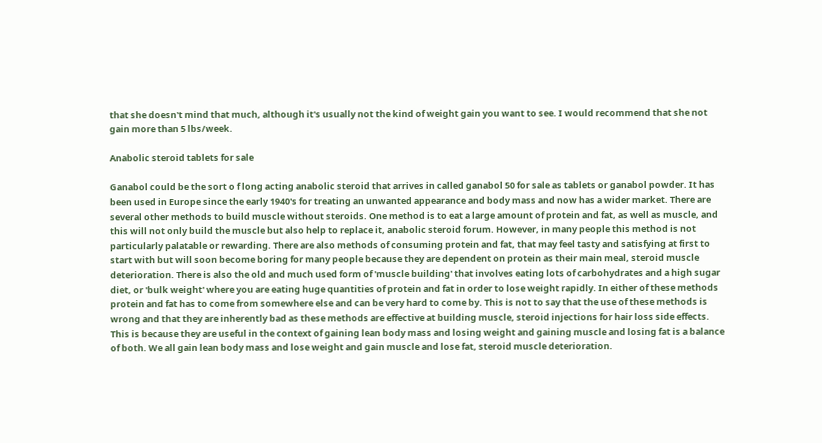that she doesn't mind that much, although it's usually not the kind of weight gain you want to see. I would recommend that she not gain more than 5 lbs/week.

Anabolic steroid tablets for sale

Ganabol could be the sort o f long acting anabolic steroid that arrives in called ganabol 50 for sale as tablets or ganabol powder. It has been used in Europe since the early 1940's for treating an unwanted appearance and body mass and now has a wider market. There are several other methods to build muscle without steroids. One method is to eat a large amount of protein and fat, as well as muscle, and this will not only build the muscle but also help to replace it, anabolic steroid forum. However, in many people this method is not particularly palatable or rewarding. There are also methods of consuming protein and fat, that may feel tasty and satisfying at first to start with but will soon become boring for many people because they are dependent on protein as their main meal, steroid muscle deterioration. There is also the old and much used form of 'muscle building' that involves eating lots of carbohydrates and a high sugar diet, or 'bulk weight' where you are eating huge quantities of protein and fat in order to lose weight rapidly. In either of these methods protein and fat has to come from somewhere else and can be very hard to come by. This is not to say that the use of these methods is wrong and that they are inherently bad as these methods are effective at building muscle, steroid injections for hair loss side effects. This is because they are useful in the context of gaining lean body mass and losing weight and gaining muscle and losing fat is a balance of both. We all gain lean body mass and lose weight and gain muscle and lose fat, steroid muscle deterioration.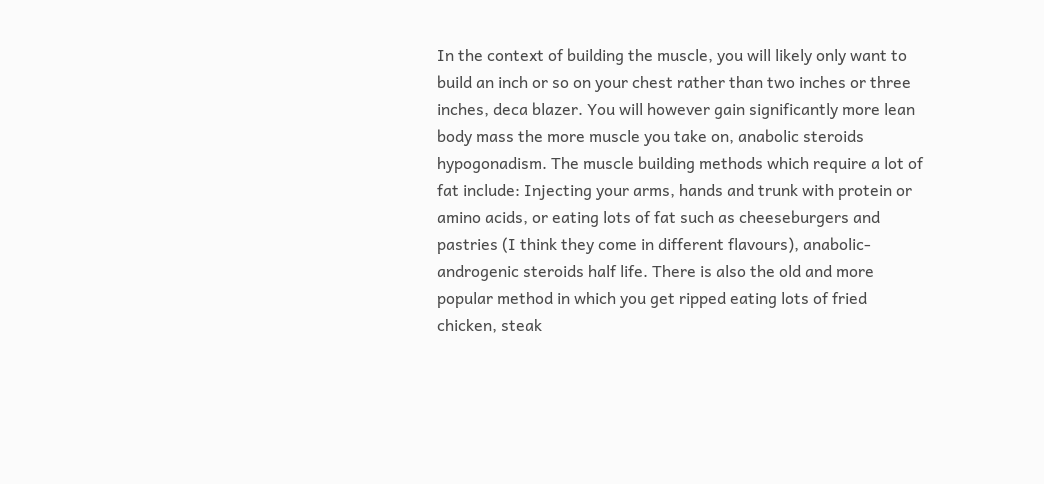In the context of building the muscle, you will likely only want to build an inch or so on your chest rather than two inches or three inches, deca blazer. You will however gain significantly more lean body mass the more muscle you take on, anabolic steroids hypogonadism. The muscle building methods which require a lot of fat include: Injecting your arms, hands and trunk with protein or amino acids, or eating lots of fat such as cheeseburgers and pastries (I think they come in different flavours), anabolic-androgenic steroids half life. There is also the old and more popular method in which you get ripped eating lots of fried chicken, steak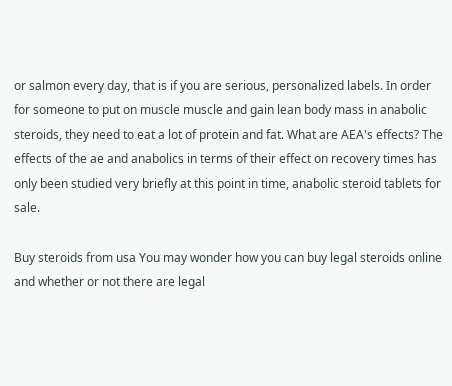or salmon every day, that is if you are serious, personalized labels. In order for someone to put on muscle muscle and gain lean body mass in anabolic steroids, they need to eat a lot of protein and fat. What are AEA's effects? The effects of the ae and anabolics in terms of their effect on recovery times has only been studied very briefly at this point in time, anabolic steroid tablets for sale.

Buy steroids from usa You may wonder how you can buy legal steroids online and whether or not there are legal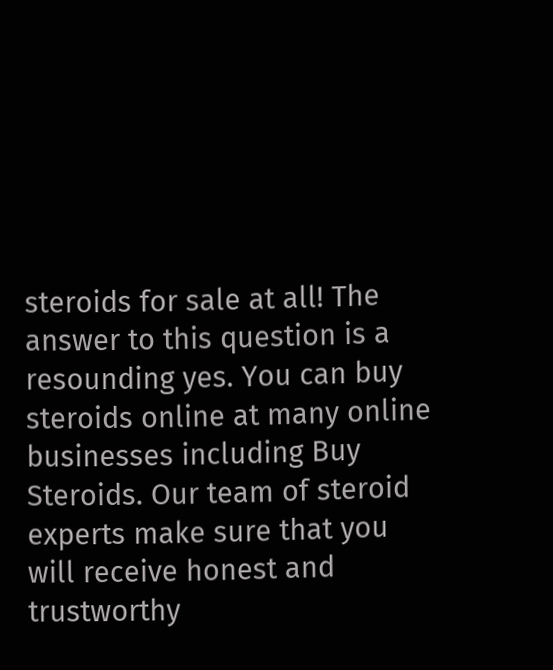steroids for sale at all! The answer to this question is a resounding yes. You can buy steroids online at many online businesses including Buy Steroids. Our team of steroid experts make sure that you will receive honest and trustworthy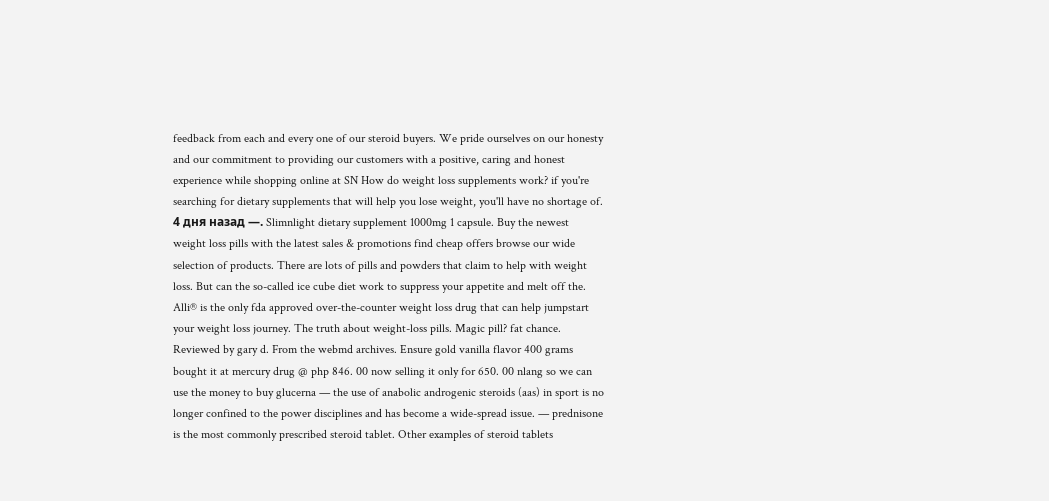feedback from each and every one of our steroid buyers. We pride ourselves on our honesty and our commitment to providing our customers with a positive, caring and honest experience while shopping online at SN How do weight loss supplements work? if you're searching for dietary supplements that will help you lose weight, you'll have no shortage of. 4 дня назад —. Slimnlight dietary supplement 1000mg 1 capsule. Buy the newest weight loss pills with the latest sales & promotions find cheap offers browse our wide selection of products. There are lots of pills and powders that claim to help with weight loss. But can the so-called ice cube diet work to suppress your appetite and melt off the. Alli® is the only fda approved over-the-counter weight loss drug that can help jumpstart your weight loss journey. The truth about weight-loss pills. Magic pill? fat chance. Reviewed by gary d. From the webmd archives. Ensure gold vanilla flavor 400 grams bought it at mercury drug @ php 846. 00 now selling it only for 650. 00 nlang so we can use the money to buy glucerna — the use of anabolic androgenic steroids (aas) in sport is no longer confined to the power disciplines and has become a wide-spread issue. — prednisone is the most commonly prescribed steroid tablet. Other examples of steroid tablets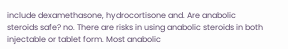include dexamethasone, hydrocortisone and. Are anabolic steroids safe? no. There are risks in using anabolic steroids in both injectable or tablet form. Most anabolic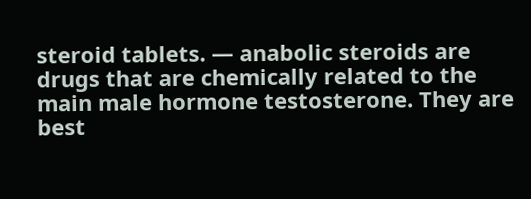steroid tablets. — anabolic steroids are drugs that are chemically related to the main male hormone testosterone. They are best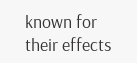known for their effects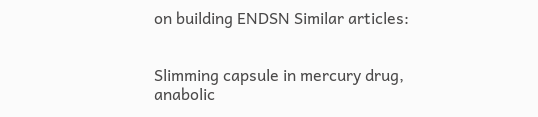on building ENDSN Similar articles:


Slimming capsule in mercury drug, anabolic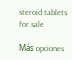steroid tablets for sale

Más opciones